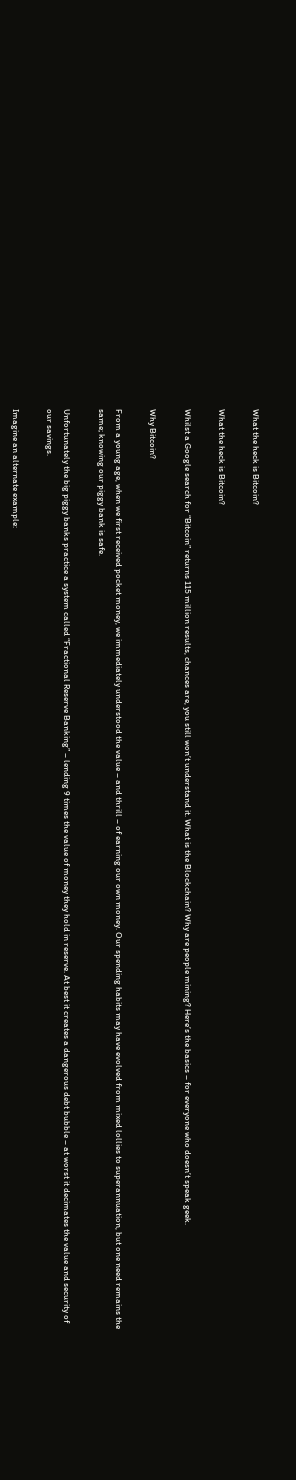What the heck is Bitcoin?

What the heck is Bitcoin?

Whilst a Google search for “Bitcoin” returns 115 million results, chances are, you still won’t understand it. What is the Blockchain? Why are people mining? Here’s the basics – for everyone who doesn’t speak geek.

Why Bitcoin?

From a young age, when we first received pocket money, we immediately understood the value – and thrill – of earning our own money. Our spending habits may have evolved from mixed lollies to superannuation, but one need remains the same; knowing our piggy bank is safe.

Unfortunately the big piggy banks practice a system called “Fractional Reserve Banking” – lending 9 times the value of money they hold in reserve. At best it creates a dangerous debt bubble – at worst it decimates the value and security of our savings.

Imagine an alternate example: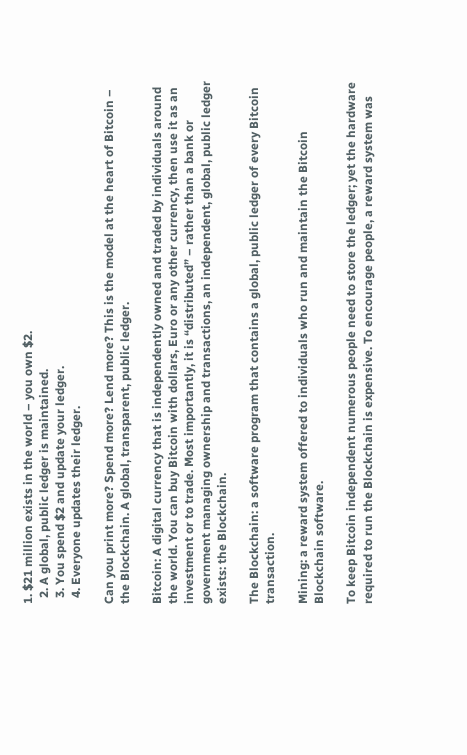1. $21 million exists in the world – you own $2.
  2. A global, public ledger is maintained.
  3. You spend $2 and update your ledger.
  4. Everyone updates their ledger.

Can you print more? Spend more? Lend more? This is the model at the heart of Bitcoin – the Blockchain. A global, transparent, public ledger.

Bitcoin: A digital currency that is independently owned and traded by individuals around the world. You can buy Bitcoin with dollars, Euro or any other currency, then use it as an investment or to trade. Most importantly, it is “distributed” – rather than a bank or government managing ownership and transactions, an independent, global, public ledger exists: the Blockchain.

The Blockchain: a software program that contains a global, public ledger of every Bitcoin transaction.

Mining: a reward system offered to individuals who run and maintain the Bitcoin Blockchain software.

To keep Bitcoin independent numerous people need to store the ledger; yet the hardware required to run the Blockchain is expensive. To encourage people, a reward system was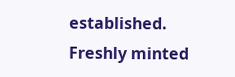established. Freshly minted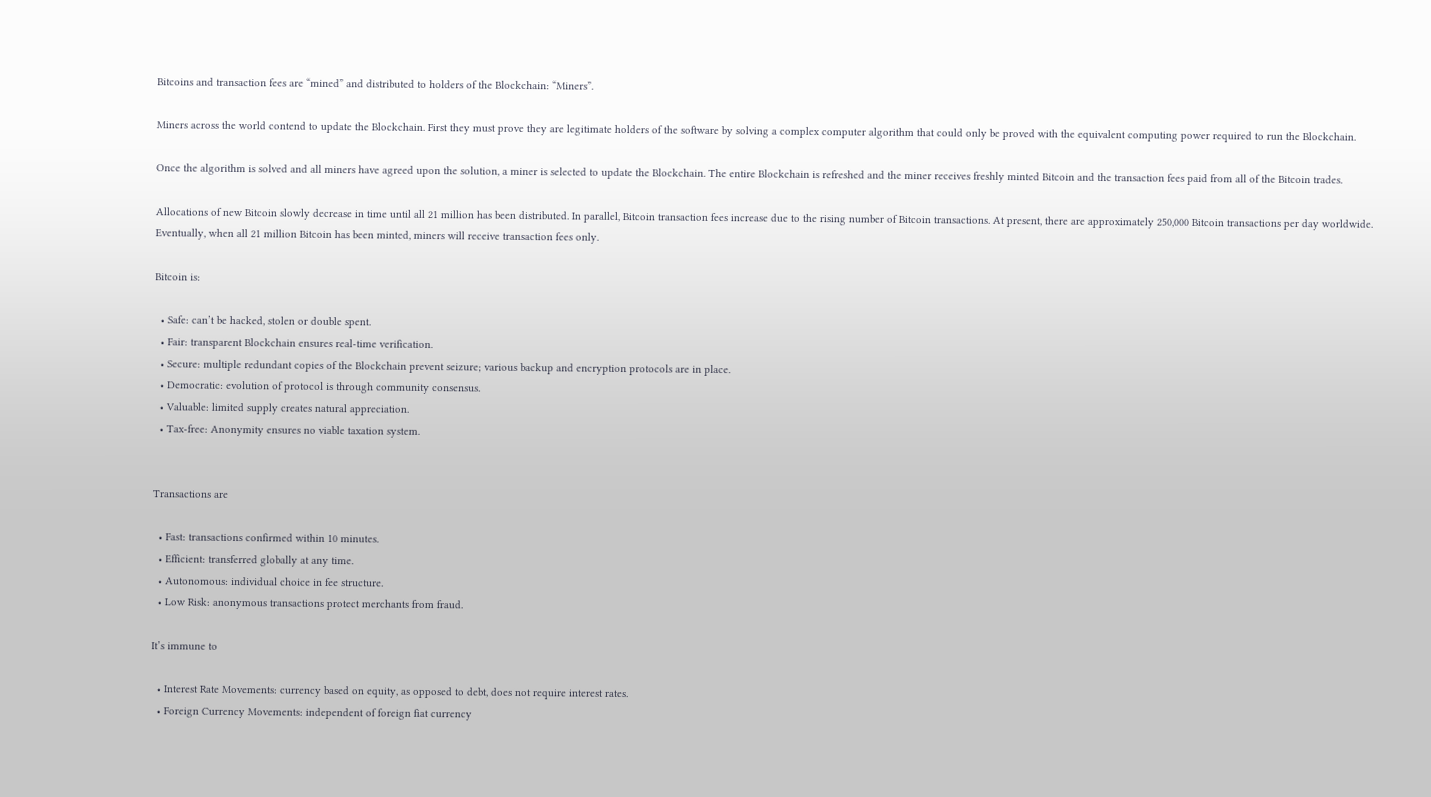Bitcoins and transaction fees are “mined” and distributed to holders of the Blockchain: “Miners”.

Miners across the world contend to update the Blockchain. First they must prove they are legitimate holders of the software by solving a complex computer algorithm that could only be proved with the equivalent computing power required to run the Blockchain.

Once the algorithm is solved and all miners have agreed upon the solution, a miner is selected to update the Blockchain. The entire Blockchain is refreshed and the miner receives freshly minted Bitcoin and the transaction fees paid from all of the Bitcoin trades.

Allocations of new Bitcoin slowly decrease in time until all 21 million has been distributed. In parallel, Bitcoin transaction fees increase due to the rising number of Bitcoin transactions. At present, there are approximately 250,000 Bitcoin transactions per day worldwide. Eventually, when all 21 million Bitcoin has been minted, miners will receive transaction fees only.

Bitcoin is:

  • Safe: can’t be hacked, stolen or double spent.
  • Fair: transparent Blockchain ensures real-time verification.
  • Secure: multiple redundant copies of the Blockchain prevent seizure; various backup and encryption protocols are in place.
  • Democratic: evolution of protocol is through community consensus.
  • Valuable: limited supply creates natural appreciation.
  • Tax-free: Anonymity ensures no viable taxation system.


Transactions are

  • Fast: transactions confirmed within 10 minutes.
  • Efficient: transferred globally at any time.
  • Autonomous: individual choice in fee structure.
  • Low Risk: anonymous transactions protect merchants from fraud.

It’s immune to

  • Interest Rate Movements: currency based on equity, as opposed to debt, does not require interest rates.
  • Foreign Currency Movements: independent of foreign fiat currency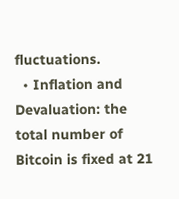fluctuations.
  • Inflation and Devaluation: the total number of Bitcoin is fixed at 21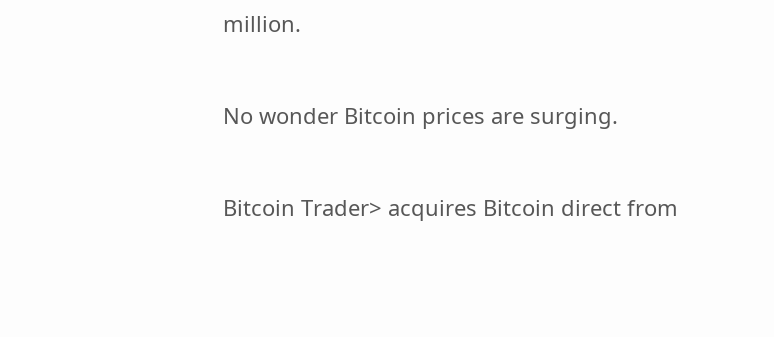million.


No wonder Bitcoin prices are surging.


Bitcoin Trader> acquires Bitcoin direct from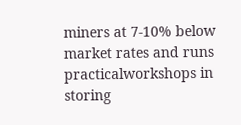miners at 7-10% below market rates and runs practicalworkshops in storing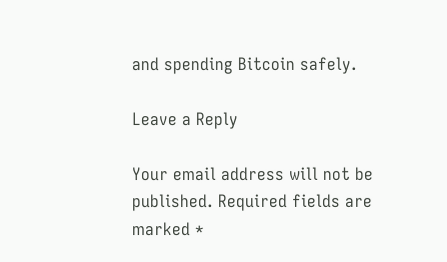and spending Bitcoin safely.

Leave a Reply

Your email address will not be published. Required fields are marked *